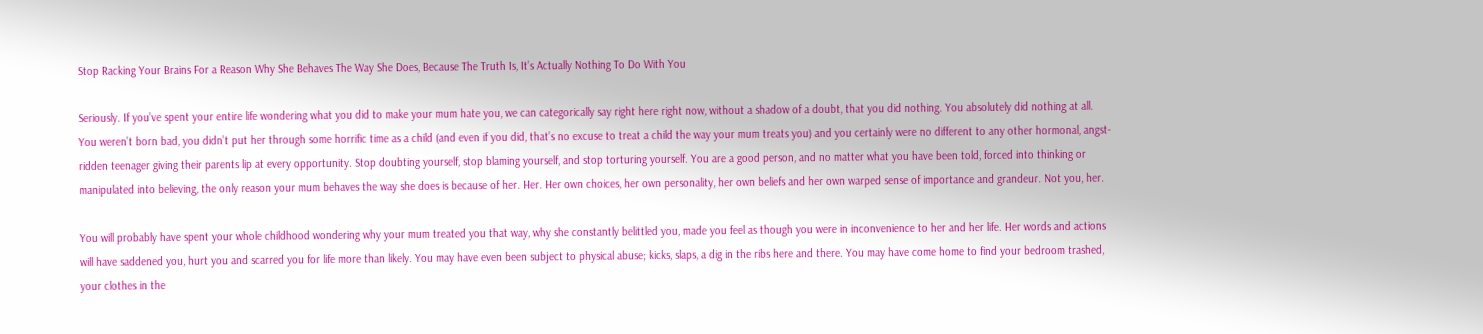Stop Racking Your Brains For a Reason Why She Behaves The Way She Does, Because The Truth Is, It’s Actually Nothing To Do With You

Seriously. If you’ve spent your entire life wondering what you did to make your mum hate you, we can categorically say right here right now, without a shadow of a doubt, that you did nothing. You absolutely did nothing at all. You weren’t born bad, you didn’t put her through some horrific time as a child (and even if you did, that’s no excuse to treat a child the way your mum treats you) and you certainly were no different to any other hormonal, angst-ridden teenager giving their parents lip at every opportunity. Stop doubting yourself, stop blaming yourself, and stop torturing yourself. You are a good person, and no matter what you have been told, forced into thinking or manipulated into believing, the only reason your mum behaves the way she does is because of her. Her. Her own choices, her own personality, her own beliefs and her own warped sense of importance and grandeur. Not you, her.

You will probably have spent your whole childhood wondering why your mum treated you that way, why she constantly belittled you, made you feel as though you were in inconvenience to her and her life. Her words and actions will have saddened you, hurt you and scarred you for life more than likely. You may have even been subject to physical abuse; kicks, slaps, a dig in the ribs here and there. You may have come home to find your bedroom trashed, your clothes in the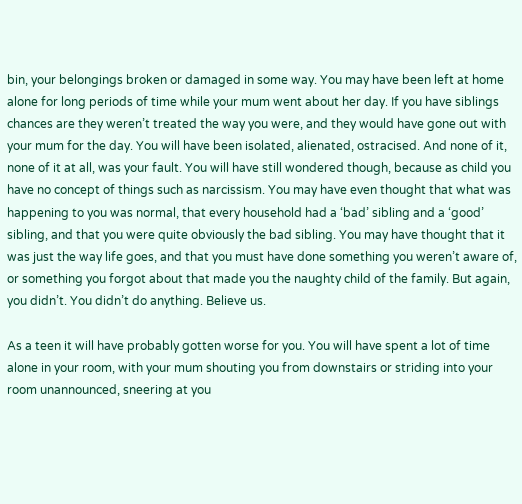bin, your belongings broken or damaged in some way. You may have been left at home alone for long periods of time while your mum went about her day. If you have siblings chances are they weren’t treated the way you were, and they would have gone out with your mum for the day. You will have been isolated, alienated, ostracised. And none of it, none of it at all, was your fault. You will have still wondered though, because as child you have no concept of things such as narcissism. You may have even thought that what was happening to you was normal, that every household had a ‘bad’ sibling and a ‘good’ sibling, and that you were quite obviously the bad sibling. You may have thought that it was just the way life goes, and that you must have done something you weren’t aware of, or something you forgot about that made you the naughty child of the family. But again, you didn’t. You didn’t do anything. Believe us.

As a teen it will have probably gotten worse for you. You will have spent a lot of time alone in your room, with your mum shouting you from downstairs or striding into your room unannounced, sneering at you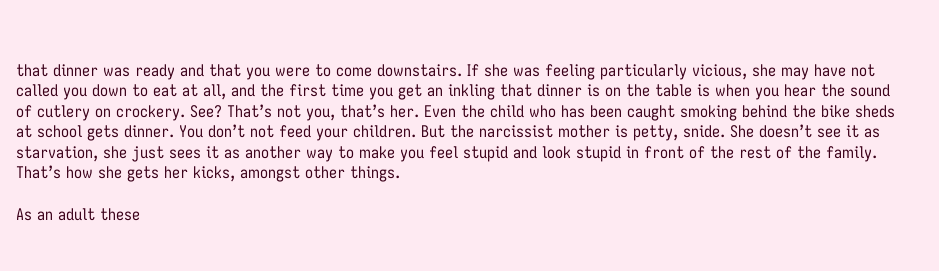that dinner was ready and that you were to come downstairs. If she was feeling particularly vicious, she may have not called you down to eat at all, and the first time you get an inkling that dinner is on the table is when you hear the sound of cutlery on crockery. See? That’s not you, that’s her. Even the child who has been caught smoking behind the bike sheds at school gets dinner. You don’t not feed your children. But the narcissist mother is petty, snide. She doesn’t see it as starvation, she just sees it as another way to make you feel stupid and look stupid in front of the rest of the family. That’s how she gets her kicks, amongst other things.

As an adult these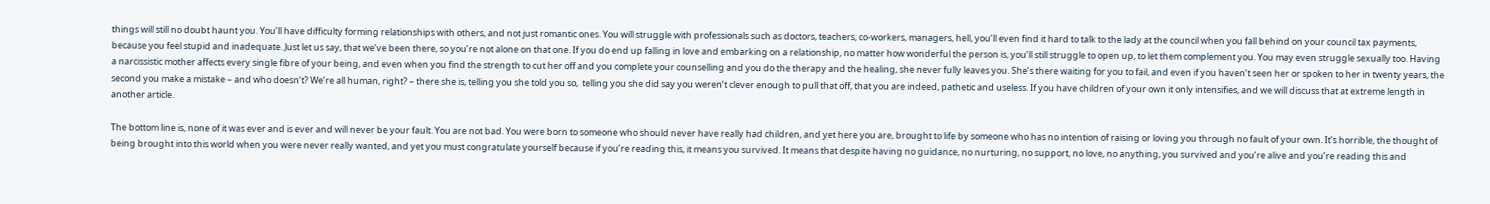things will still no doubt haunt you. You’ll have difficulty forming relationships with others, and not just romantic ones. You will struggle with professionals such as doctors, teachers, co-workers, managers, hell, you’ll even find it hard to talk to the lady at the council when you fall behind on your council tax payments, because you feel stupid and inadequate. Just let us say, that we’ve been there, so you’re not alone on that one. If you do end up falling in love and embarking on a relationship, no matter how wonderful the person is, you’ll still struggle to open up, to let them complement you. You may even struggle sexually too. Having a narcissistic mother affects every single fibre of your being, and even when you find the strength to cut her off and you complete your counselling and you do the therapy and the healing, she never fully leaves you. She’s there waiting for you to fail, and even if you haven’t seen her or spoken to her in twenty years, the second you make a mistake – and who doesn’t? We’re all human, right? – there she is, telling you she told you so,  telling you she did say you weren’t clever enough to pull that off, that you are indeed, pathetic and useless. If you have children of your own it only intensifies, and we will discuss that at extreme length in another article.

The bottom line is, none of it was ever and is ever and will never be your fault. You are not bad. You were born to someone who should never have really had children, and yet here you are, brought to life by someone who has no intention of raising or loving you through no fault of your own. It’s horrible, the thought of being brought into this world when you were never really wanted, and yet you must congratulate yourself because if you’re reading this, it means you survived. It means that despite having no guidance, no nurturing, no support, no love, no anything, you survived and you’re alive and you’re reading this and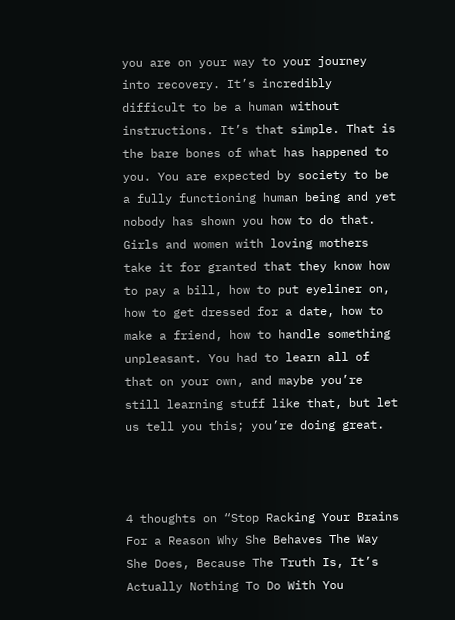you are on your way to your journey into recovery. It’s incredibly difficult to be a human without instructions. It’s that simple. That is the bare bones of what has happened to you. You are expected by society to be a fully functioning human being and yet nobody has shown you how to do that. Girls and women with loving mothers take it for granted that they know how to pay a bill, how to put eyeliner on, how to get dressed for a date, how to make a friend, how to handle something unpleasant. You had to learn all of that on your own, and maybe you’re still learning stuff like that, but let us tell you this; you’re doing great.



4 thoughts on “Stop Racking Your Brains For a Reason Why She Behaves The Way She Does, Because The Truth Is, It’s Actually Nothing To Do With You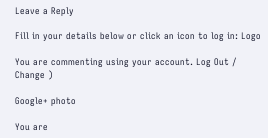Leave a Reply

Fill in your details below or click an icon to log in: Logo

You are commenting using your account. Log Out /  Change )

Google+ photo

You are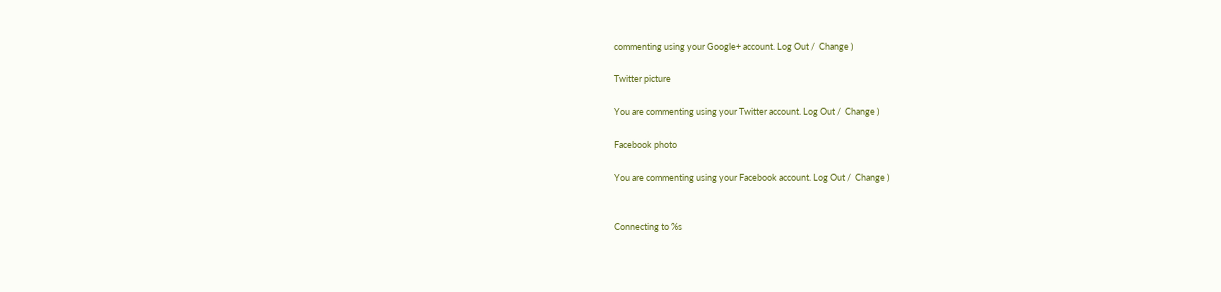commenting using your Google+ account. Log Out /  Change )

Twitter picture

You are commenting using your Twitter account. Log Out /  Change )

Facebook photo

You are commenting using your Facebook account. Log Out /  Change )


Connecting to %s